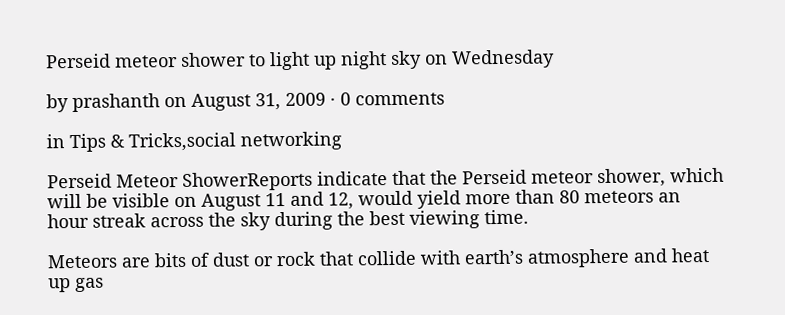Perseid meteor shower to light up night sky on Wednesday

by prashanth on August 31, 2009 · 0 comments

in Tips & Tricks,social networking

Perseid Meteor ShowerReports indicate that the Perseid meteor shower, which will be visible on August 11 and 12, would yield more than 80 meteors an hour streak across the sky during the best viewing time.

Meteors are bits of dust or rock that collide with earth’s atmosphere and heat up gas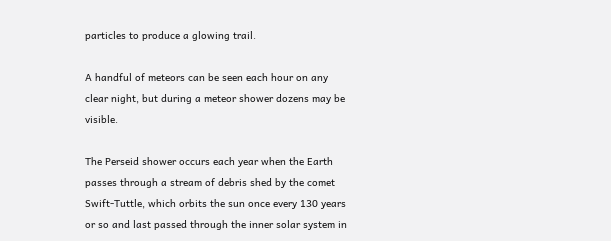particles to produce a glowing trail.

A handful of meteors can be seen each hour on any clear night, but during a meteor shower dozens may be visible.

The Perseid shower occurs each year when the Earth passes through a stream of debris shed by the comet Swift-Tuttle, which orbits the sun once every 130 years or so and last passed through the inner solar system in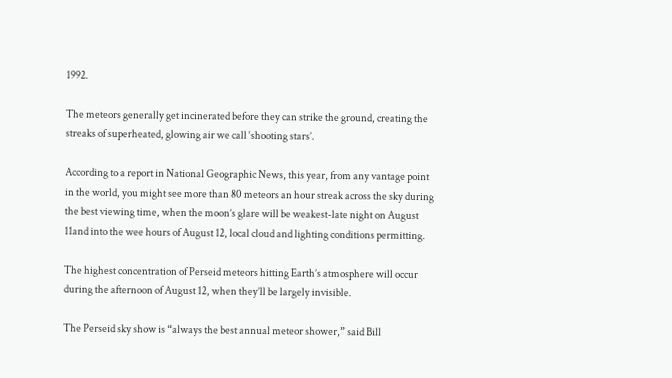1992.

The meteors generally get incinerated before they can strike the ground, creating the streaks of superheated, glowing air we call ‘shooting stars’.

According to a report in National Geographic News, this year, from any vantage point in the world, you might see more than 80 meteors an hour streak across the sky during the best viewing time, when the moon’s glare will be weakest-late night on August 11and into the wee hours of August 12, local cloud and lighting conditions permitting.

The highest concentration of Perseid meteors hitting Earth’s atmosphere will occur during the afternoon of August 12, when they’ll be largely invisible.

The Perseid sky show is “always the best annual meteor shower,” said Bill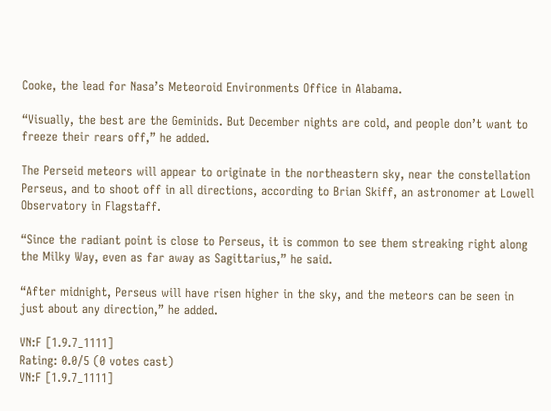Cooke, the lead for Nasa’s Meteoroid Environments Office in Alabama.

“Visually, the best are the Geminids. But December nights are cold, and people don’t want to freeze their rears off,” he added.

The Perseid meteors will appear to originate in the northeastern sky, near the constellation Perseus, and to shoot off in all directions, according to Brian Skiff, an astronomer at Lowell Observatory in Flagstaff.

“Since the radiant point is close to Perseus, it is common to see them streaking right along the Milky Way, even as far away as Sagittarius,” he said.

“After midnight, Perseus will have risen higher in the sky, and the meteors can be seen in just about any direction,” he added.

VN:F [1.9.7_1111]
Rating: 0.0/5 (0 votes cast)
VN:F [1.9.7_1111]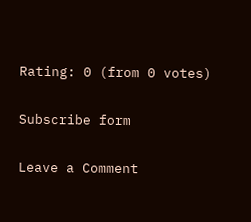Rating: 0 (from 0 votes)

Subscribe form

Leave a Comment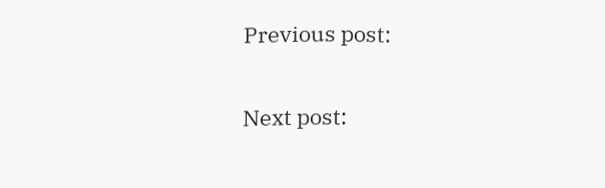Previous post:

Next post: